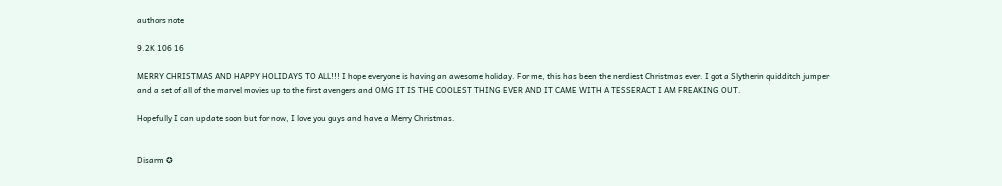authors note

9.2K 106 16

MERRY CHRISTMAS AND HAPPY HOLIDAYS TO ALL!!! I hope everyone is having an awesome holiday. For me, this has been the nerdiest Christmas ever. I got a Slytherin quidditch jumper and a set of all of the marvel movies up to the first avengers and OMG IT IS THE COOLEST THING EVER AND IT CAME WITH A TESSERACT I AM FREAKING OUT.

Hopefully I can update soon but for now, I love you guys and have a Merry Christmas.


Disarm ✪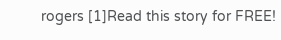rogers [1]Read this story for FREE!